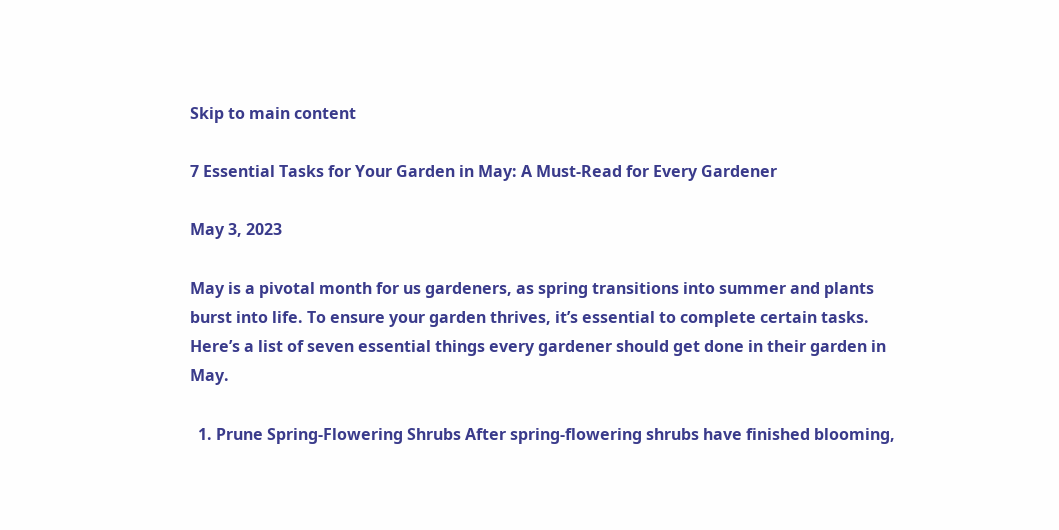Skip to main content

7 Essential Tasks for Your Garden in May: A Must-Read for Every Gardener

May 3, 2023

May is a pivotal month for us gardeners, as spring transitions into summer and plants burst into life. To ensure your garden thrives, it’s essential to complete certain tasks. Here’s a list of seven essential things every gardener should get done in their garden in May.

  1. Prune Spring-Flowering Shrubs After spring-flowering shrubs have finished blooming,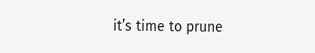it’s time to prune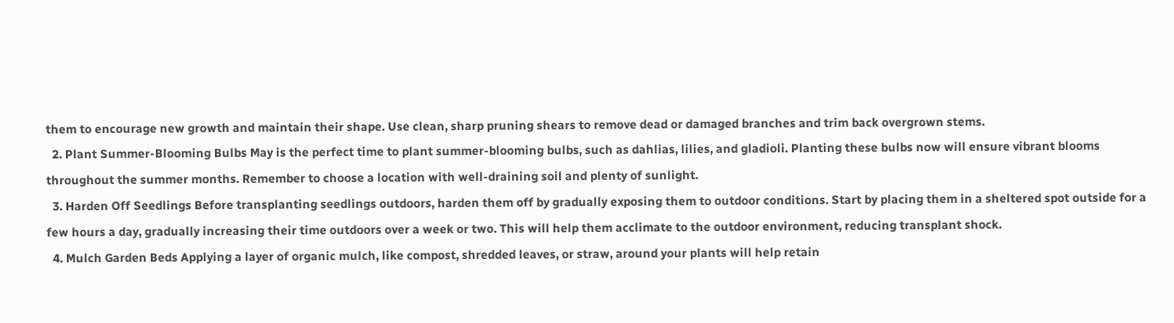them to encourage new growth and maintain their shape. Use clean, sharp pruning shears to remove dead or damaged branches and trim back overgrown stems.
  2. Plant Summer-Blooming Bulbs May is the perfect time to plant summer-blooming bulbs, such as dahlias, lilies, and gladioli. Planting these bulbs now will ensure vibrant blooms throughout the summer months. Remember to choose a location with well-draining soil and plenty of sunlight.
  3. Harden Off Seedlings Before transplanting seedlings outdoors, harden them off by gradually exposing them to outdoor conditions. Start by placing them in a sheltered spot outside for a few hours a day, gradually increasing their time outdoors over a week or two. This will help them acclimate to the outdoor environment, reducing transplant shock.
  4. Mulch Garden Beds Applying a layer of organic mulch, like compost, shredded leaves, or straw, around your plants will help retain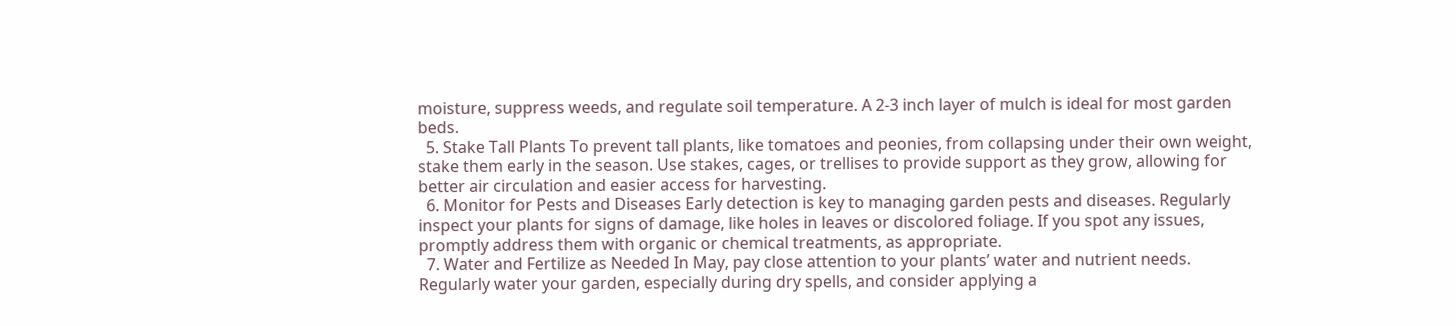moisture, suppress weeds, and regulate soil temperature. A 2-3 inch layer of mulch is ideal for most garden beds.
  5. Stake Tall Plants To prevent tall plants, like tomatoes and peonies, from collapsing under their own weight, stake them early in the season. Use stakes, cages, or trellises to provide support as they grow, allowing for better air circulation and easier access for harvesting.
  6. Monitor for Pests and Diseases Early detection is key to managing garden pests and diseases. Regularly inspect your plants for signs of damage, like holes in leaves or discolored foliage. If you spot any issues, promptly address them with organic or chemical treatments, as appropriate.
  7. Water and Fertilize as Needed In May, pay close attention to your plants’ water and nutrient needs. Regularly water your garden, especially during dry spells, and consider applying a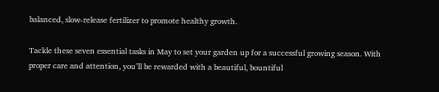balanced, slow-release fertilizer to promote healthy growth.

Tackle these seven essential tasks in May to set your garden up for a successful growing season. With proper care and attention, you’ll be rewarded with a beautiful, bountiful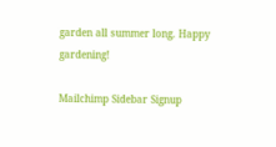garden all summer long. Happy gardening!

Mailchimp Sidebar Signup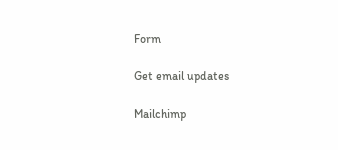Form

Get email updates

Mailchimp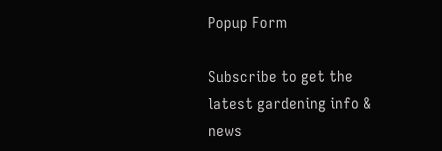Popup Form

Subscribe to get the latest gardening info & news